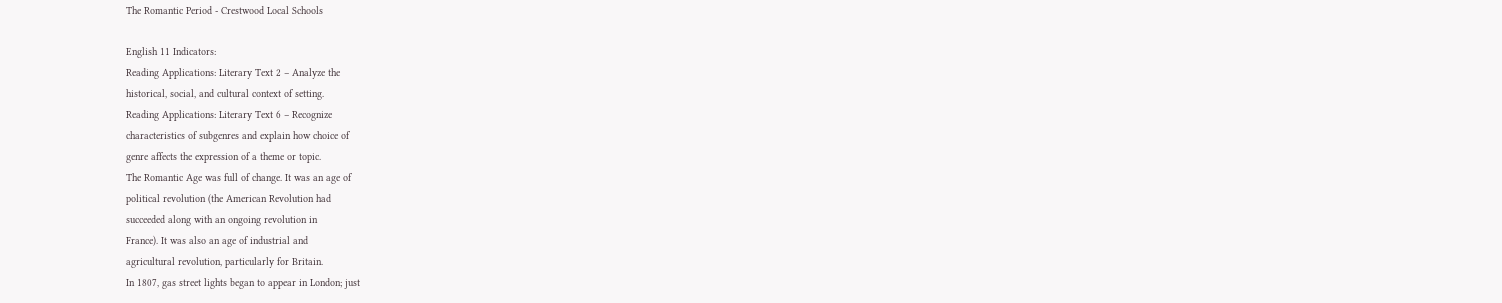The Romantic Period - Crestwood Local Schools

English 11 Indicators:
Reading Applications: Literary Text 2 – Analyze the
historical, social, and cultural context of setting.
Reading Applications: Literary Text 6 – Recognize
characteristics of subgenres and explain how choice of
genre affects the expression of a theme or topic.
The Romantic Age was full of change. It was an age of
political revolution (the American Revolution had
succeeded along with an ongoing revolution in
France). It was also an age of industrial and
agricultural revolution, particularly for Britain.
In 1807, gas street lights began to appear in London; just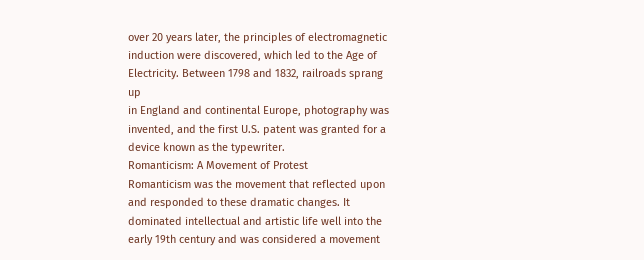over 20 years later, the principles of electromagnetic
induction were discovered, which led to the Age of
Electricity. Between 1798 and 1832, railroads sprang up
in England and continental Europe, photography was
invented, and the first U.S. patent was granted for a
device known as the typewriter.
Romanticism: A Movement of Protest
Romanticism was the movement that reflected upon
and responded to these dramatic changes. It
dominated intellectual and artistic life well into the
early 19th century and was considered a movement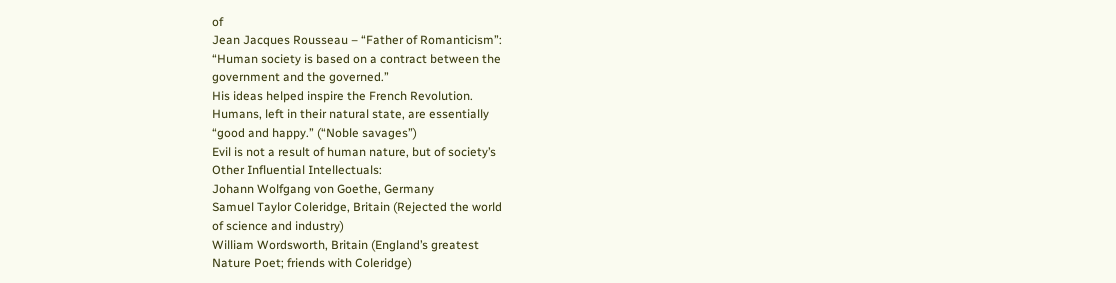of
Jean Jacques Rousseau – “Father of Romanticism”:
“Human society is based on a contract between the
government and the governed.”
His ideas helped inspire the French Revolution.
Humans, left in their natural state, are essentially
“good and happy.” (“Noble savages”)
Evil is not a result of human nature, but of society’s
Other Influential Intellectuals:
Johann Wolfgang von Goethe, Germany
Samuel Taylor Coleridge, Britain (Rejected the world
of science and industry)
William Wordsworth, Britain (England’s greatest
Nature Poet; friends with Coleridge)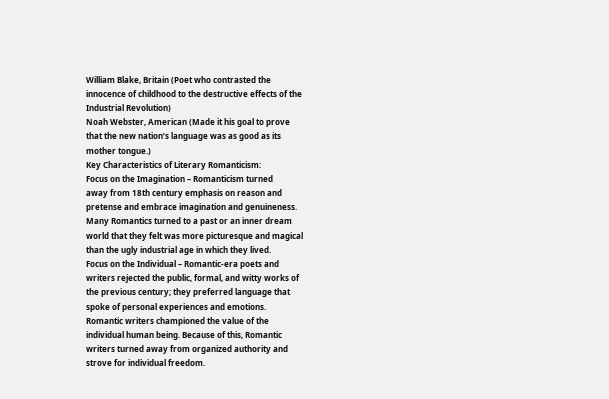William Blake, Britain (Poet who contrasted the
innocence of childhood to the destructive effects of the
Industrial Revolution)
Noah Webster, American (Made it his goal to prove
that the new nation’s language was as good as its
mother tongue.)
Key Characteristics of Literary Romanticism:
Focus on the Imagination – Romanticism turned
away from 18th century emphasis on reason and
pretense and embrace imagination and genuineness.
Many Romantics turned to a past or an inner dream
world that they felt was more picturesque and magical
than the ugly industrial age in which they lived.
Focus on the Individual – Romantic-era poets and
writers rejected the public, formal, and witty works of
the previous century; they preferred language that
spoke of personal experiences and emotions.
Romantic writers championed the value of the
individual human being. Because of this, Romantic
writers turned away from organized authority and
strove for individual freedom.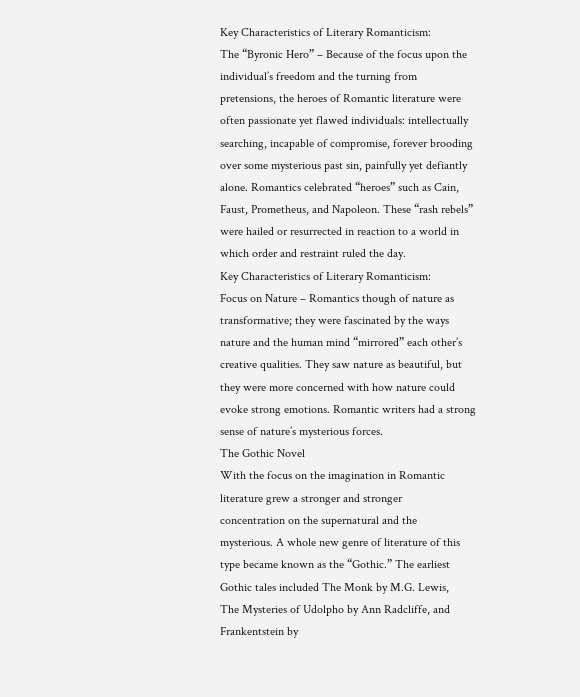Key Characteristics of Literary Romanticism:
The “Byronic Hero” – Because of the focus upon the
individual’s freedom and the turning from
pretensions, the heroes of Romantic literature were
often passionate yet flawed individuals: intellectually
searching, incapable of compromise, forever brooding
over some mysterious past sin, painfully yet defiantly
alone. Romantics celebrated “heroes” such as Cain,
Faust, Prometheus, and Napoleon. These “rash rebels”
were hailed or resurrected in reaction to a world in
which order and restraint ruled the day.
Key Characteristics of Literary Romanticism:
Focus on Nature – Romantics though of nature as
transformative; they were fascinated by the ways
nature and the human mind “mirrored” each other’s
creative qualities. They saw nature as beautiful, but
they were more concerned with how nature could
evoke strong emotions. Romantic writers had a strong
sense of nature’s mysterious forces.
The Gothic Novel
With the focus on the imagination in Romantic
literature grew a stronger and stronger
concentration on the supernatural and the
mysterious. A whole new genre of literature of this
type became known as the “Gothic.” The earliest
Gothic tales included The Monk by M.G. Lewis,
The Mysteries of Udolpho by Ann Radcliffe, and
Frankentstein by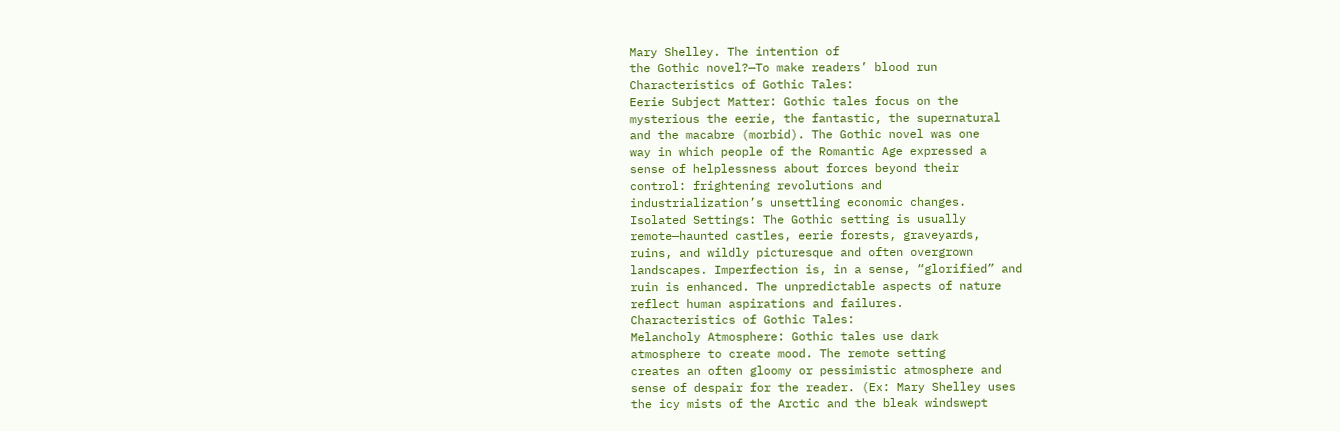Mary Shelley. The intention of
the Gothic novel?—To make readers’ blood run
Characteristics of Gothic Tales:
Eerie Subject Matter: Gothic tales focus on the
mysterious the eerie, the fantastic, the supernatural
and the macabre (morbid). The Gothic novel was one
way in which people of the Romantic Age expressed a
sense of helplessness about forces beyond their
control: frightening revolutions and
industrialization’s unsettling economic changes.
Isolated Settings: The Gothic setting is usually
remote—haunted castles, eerie forests, graveyards,
ruins, and wildly picturesque and often overgrown
landscapes. Imperfection is, in a sense, “glorified” and
ruin is enhanced. The unpredictable aspects of nature
reflect human aspirations and failures.
Characteristics of Gothic Tales:
Melancholy Atmosphere: Gothic tales use dark
atmosphere to create mood. The remote setting
creates an often gloomy or pessimistic atmosphere and
sense of despair for the reader. (Ex: Mary Shelley uses
the icy mists of the Arctic and the bleak windswept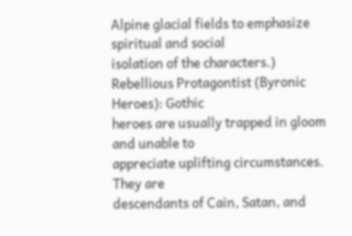Alpine glacial fields to emphasize spiritual and social
isolation of the characters.)
Rebellious Protagontist (Byronic Heroes): Gothic
heroes are usually trapped in gloom and unable to
appreciate uplifting circumstances. They are
descendants of Cain, Satan, and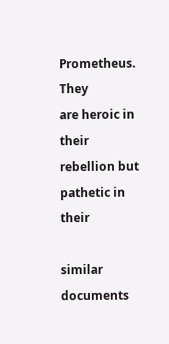Prometheus. They
are heroic in their rebellion but pathetic in their

similar documents